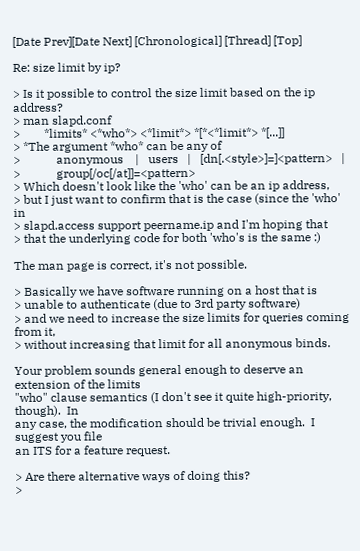[Date Prev][Date Next] [Chronological] [Thread] [Top]

Re: size limit by ip?

> Is it possible to control the size limit based on the ip address?
> man slapd.conf
>        *limits* <*who*> <*limit*> *[*<*limit*> *[...]]
> *The argument *who* can be any of
>            anonymous    |   users   |   [dn[.<style>]=]<pattern>   |
>            group[/oc[/at]]=<pattern>
> Which doesn't look like the 'who' can be an ip address,
> but I just want to confirm that is the case (since the 'who' in
> slapd.access support peername.ip and I'm hoping that
> that the underlying code for both 'who's is the same :)

The man page is correct, it's not possible.

> Basically we have software running on a host that is
> unable to authenticate (due to 3rd party software)
> and we need to increase the size limits for queries coming from it,
> without increasing that limit for all anonymous binds.

Your problem sounds general enough to deserve an extension of the limits
"who" clause semantics (I don't see it quite high-priority, though).  In
any case, the modification should be trivial enough.  I suggest you file
an ITS for a feature request.

> Are there alternative ways of doing this?
>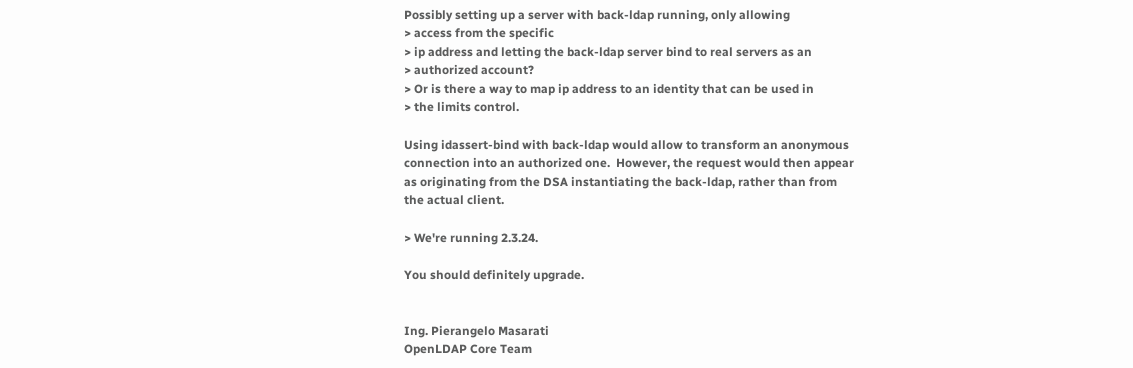Possibly setting up a server with back-ldap running, only allowing
> access from the specific
> ip address and letting the back-ldap server bind to real servers as an
> authorized account?
> Or is there a way to map ip address to an identity that can be used in
> the limits control.

Using idassert-bind with back-ldap would allow to transform an anonymous
connection into an authorized one.  However, the request would then appear
as originating from the DSA instantiating the back-ldap, rather than from
the actual client.

> We're running 2.3.24.

You should definitely upgrade.


Ing. Pierangelo Masarati
OpenLDAP Core Team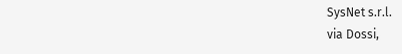SysNet s.r.l.
via Dossi,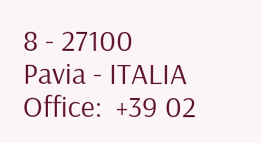8 - 27100 Pavia - ITALIA
Office:  +39 02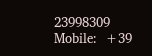23998309
Mobile:  +39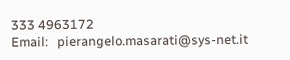333 4963172
Email:   pierangelo.masarati@sys-net.it